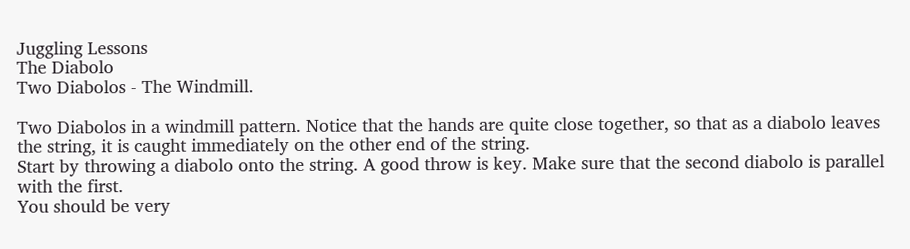Juggling Lessons
The Diabolo
Two Diabolos - The Windmill.

Two Diabolos in a windmill pattern. Notice that the hands are quite close together, so that as a diabolo leaves the string, it is caught immediately on the other end of the string.
Start by throwing a diabolo onto the string. A good throw is key. Make sure that the second diabolo is parallel with the first.
You should be very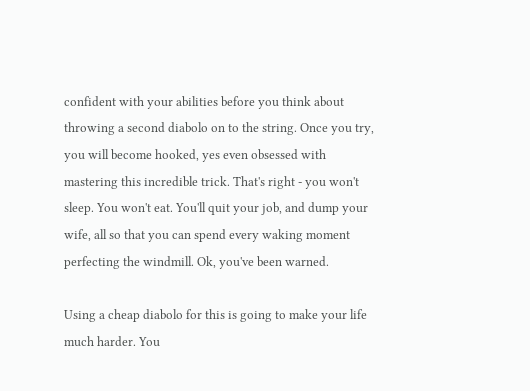confident with your abilities before you think about throwing a second diabolo on to the string. Once you try, you will become hooked, yes even obsessed with mastering this incredible trick. That's right - you won't sleep. You won't eat. You'll quit your job, and dump your wife, all so that you can spend every waking moment perfecting the windmill. Ok, you've been warned.

Using a cheap diabolo for this is going to make your life much harder. You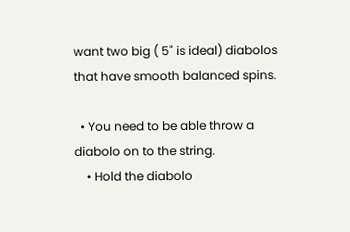want two big ( 5" is ideal) diabolos that have smooth balanced spins.

  • You need to be able throw a diabolo on to the string.
    • Hold the diabolo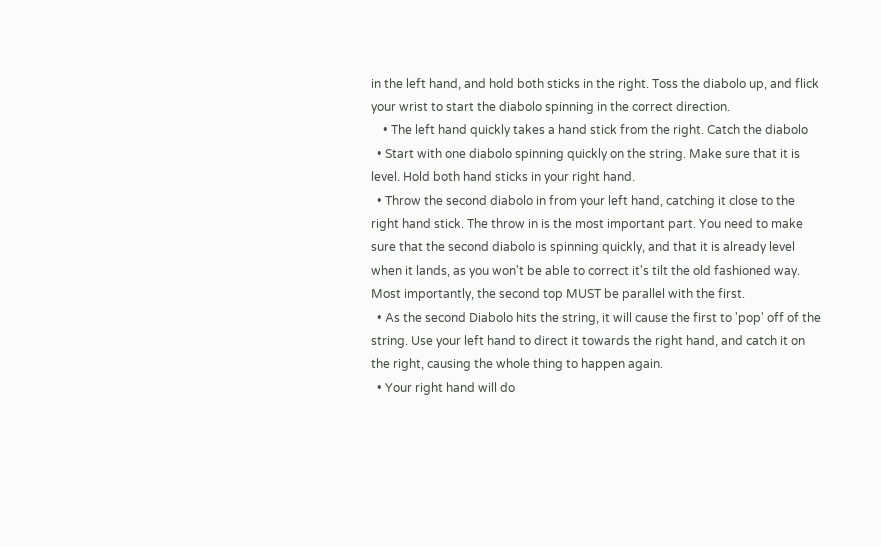in the left hand, and hold both sticks in the right. Toss the diabolo up, and flick your wrist to start the diabolo spinning in the correct direction.
    • The left hand quickly takes a hand stick from the right. Catch the diabolo
  • Start with one diabolo spinning quickly on the string. Make sure that it is level. Hold both hand sticks in your right hand.
  • Throw the second diabolo in from your left hand, catching it close to the right hand stick. The throw in is the most important part. You need to make sure that the second diabolo is spinning quickly, and that it is already level when it lands, as you won't be able to correct it's tilt the old fashioned way. Most importantly, the second top MUST be parallel with the first.
  • As the second Diabolo hits the string, it will cause the first to 'pop' off of the string. Use your left hand to direct it towards the right hand, and catch it on the right, causing the whole thing to happen again.
  • Your right hand will do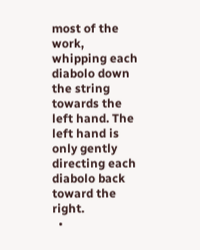most of the work, whipping each diabolo down the string towards the left hand. The left hand is only gently directing each diabolo back toward the right.
  •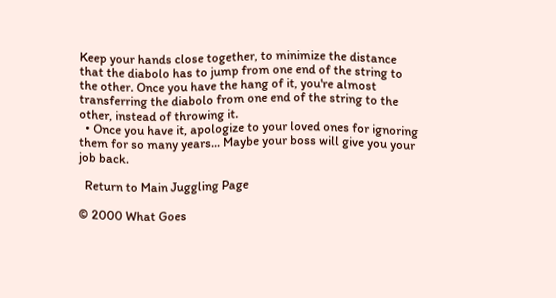Keep your hands close together, to minimize the distance that the diabolo has to jump from one end of the string to the other. Once you have the hang of it, you're almost transferring the diabolo from one end of the string to the other, instead of throwing it.
  • Once you have it, apologize to your loved ones for ignoring them for so many years... Maybe your boss will give you your job back.

  Return to Main Juggling Page

© 2000 What Goes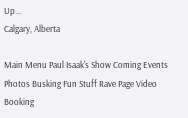Up...
Calgary, Alberta

Main Menu Paul Isaak's Show Coming Events Photos Busking Fun Stuff Rave Page Video Booking